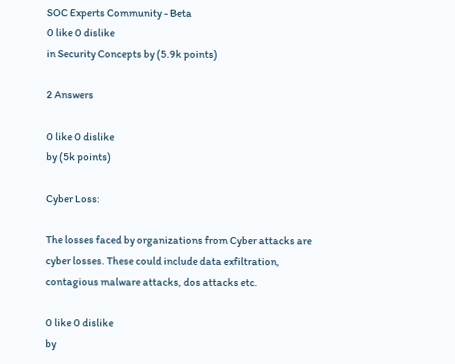SOC Experts Community - Beta
0 like 0 dislike
in Security Concepts by (5.9k points)

2 Answers

0 like 0 dislike
by (5k points)

Cyber Loss:

The losses faced by organizations from Cyber attacks are cyber losses. These could include data exfiltration, contagious malware attacks, dos attacks etc.

0 like 0 dislike
by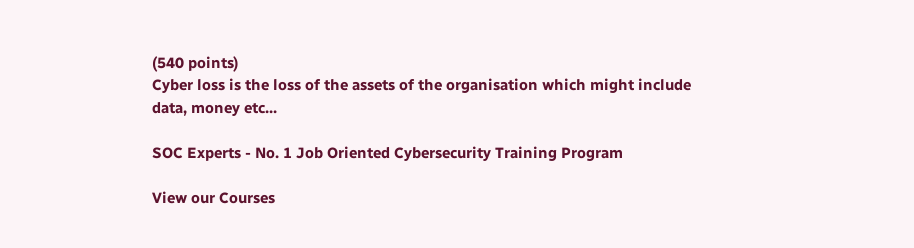(540 points)
Cyber loss is the loss of the assets of the organisation which might include data, money etc...

SOC Experts - No. 1 Job Oriented Cybersecurity Training Program

View our Courses